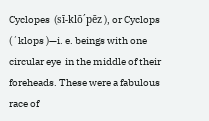Cyclopes  (sī-klō´pēz ), or Cyclops  (´klops )—i. e. beings with one circular eye  in the middle of their foreheads. These were a fabulous race of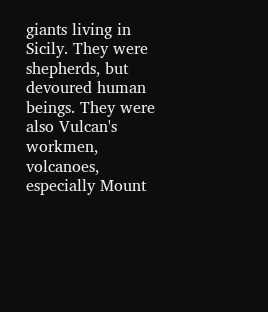giants living in Sicily. They were shepherds, but devoured human beings. They were also Vulcan's workmen, volcanoes, especially Mount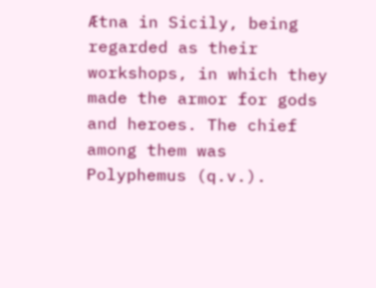Ætna in Sicily, being regarded as their workshops, in which they made the armor for gods and heroes. The chief among them was Polyphemus (q.v.).